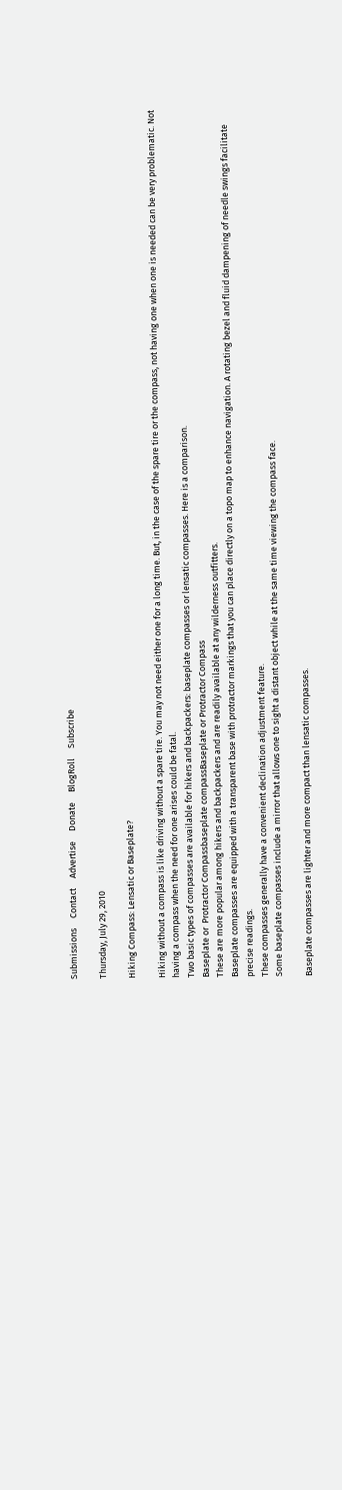Submissions     Contact     Advertise     Donate     BlogRoll     Subscribe

Thursday, July 29, 2010

Hiking Compass: Lensatic or Baseplate?

Hiking without a compass is like driving without a spare tire. You may not need either one for a long time. But, in the case of the spare tire or the compass, not having one when one is needed can be very problematic. Not having a compass when the need for one arises could be fatal.
Two basic types of compasses are available for hikers and backpackers: baseplate compasses or lensatic compasses. Here is a comparison.
Baseplate or  Protractor Compassbaseplate compassBaseplate or Protractor Compass
These are more popular among hikers and backpackers and are readily available at any wilderness outfitters.
Baseplate compasses are equipped with a transparent base with protractor markings that you can place directly on a topo map to enhance navigation. A rotating bezel and fluid dampening of needle swings facilitate precise readings.
These compasses generally have a convenient declination adjustment feature.
Some baseplate compasses include a mirror that allows one to sight a distant object while at the same time viewing the compass face.

Baseplate compasses are lighter and more compact than lensatic compasses.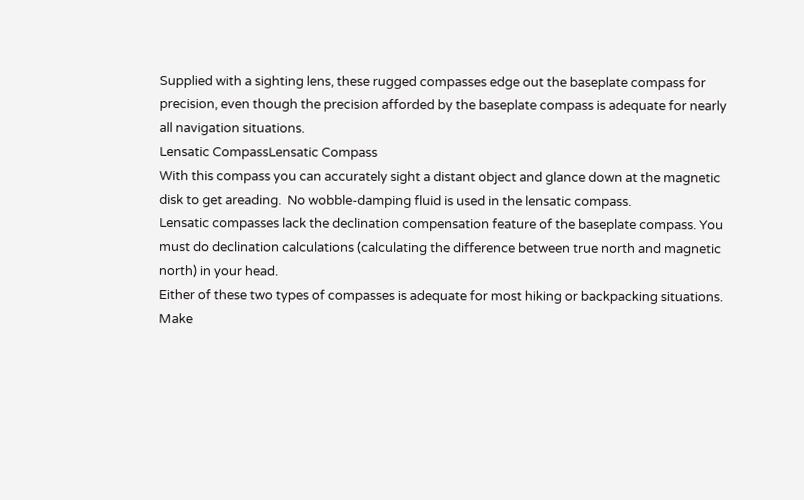Supplied with a sighting lens, these rugged compasses edge out the baseplate compass for precision, even though the precision afforded by the baseplate compass is adequate for nearly all navigation situations.
Lensatic CompassLensatic Compass
With this compass you can accurately sight a distant object and glance down at the magnetic disk to get areading.  No wobble-damping fluid is used in the lensatic compass.
Lensatic compasses lack the declination compensation feature of the baseplate compass. You must do declination calculations (calculating the difference between true north and magnetic north) in your head.
Either of these two types of compasses is adequate for most hiking or backpacking situations.
Make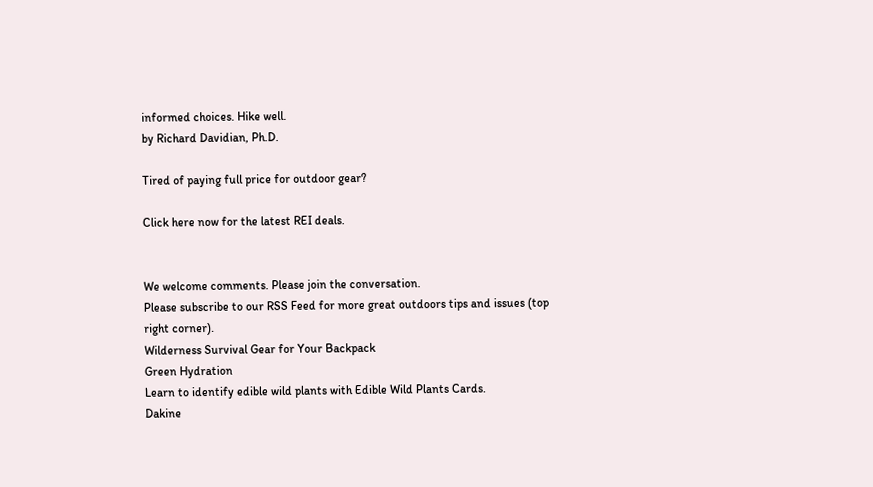informed choices. Hike well.
by Richard Davidian, Ph.D.

Tired of paying full price for outdoor gear?

Click here now for the latest REI deals.


We welcome comments. Please join the conversation.
Please subscribe to our RSS Feed for more great outdoors tips and issues (top right corner).
Wilderness Survival Gear for Your Backpack
Green Hydration
Learn to identify edible wild plants with Edible Wild Plants Cards.
Dakine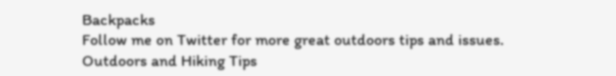Backpacks
Follow me on Twitter for more great outdoors tips and issues.
Outdoors and Hiking Tips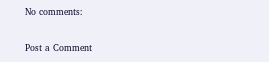No comments:

Post a Comment